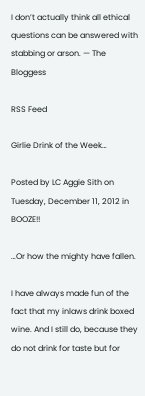I don’t actually think all ethical questions can be answered with stabbing or arson. — The Bloggess

RSS Feed

Girlie Drink of the Week…

Posted by LC Aggie Sith on Tuesday, December 11, 2012 in BOOZE!!

…Or how the mighty have fallen.

I have always made fun of the fact that my inlaws drink boxed wine. And I still do, because they do not drink for taste but for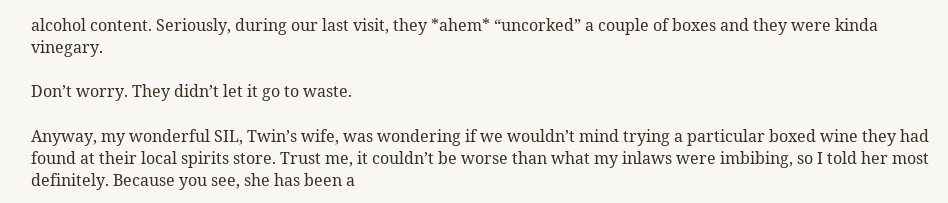alcohol content. Seriously, during our last visit, they *ahem* “uncorked” a couple of boxes and they were kinda vinegary.

Don’t worry. They didn’t let it go to waste.

Anyway, my wonderful SIL, Twin’s wife, was wondering if we wouldn’t mind trying a particular boxed wine they had found at their local spirits store. Trust me, it couldn’t be worse than what my inlaws were imbibing, so I told her most definitely. Because you see, she has been a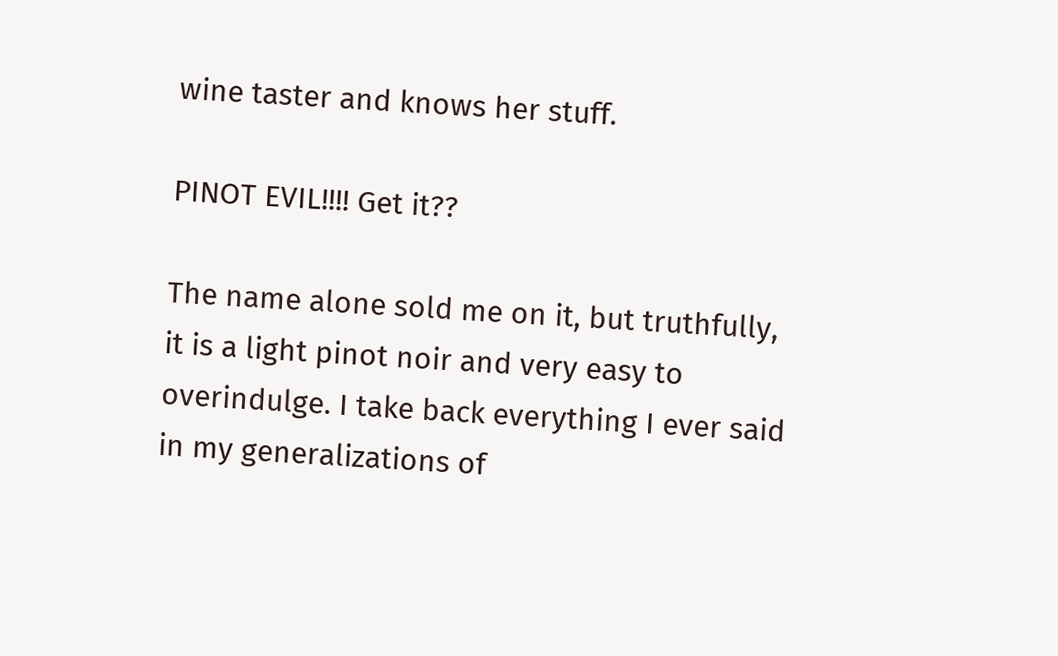wine taster and knows her stuff.

PINOT EVIL!!!! Get it??

The name alone sold me on it, but truthfully, it is a light pinot noir and very easy to overindulge. I take back everything I ever said in my generalizations of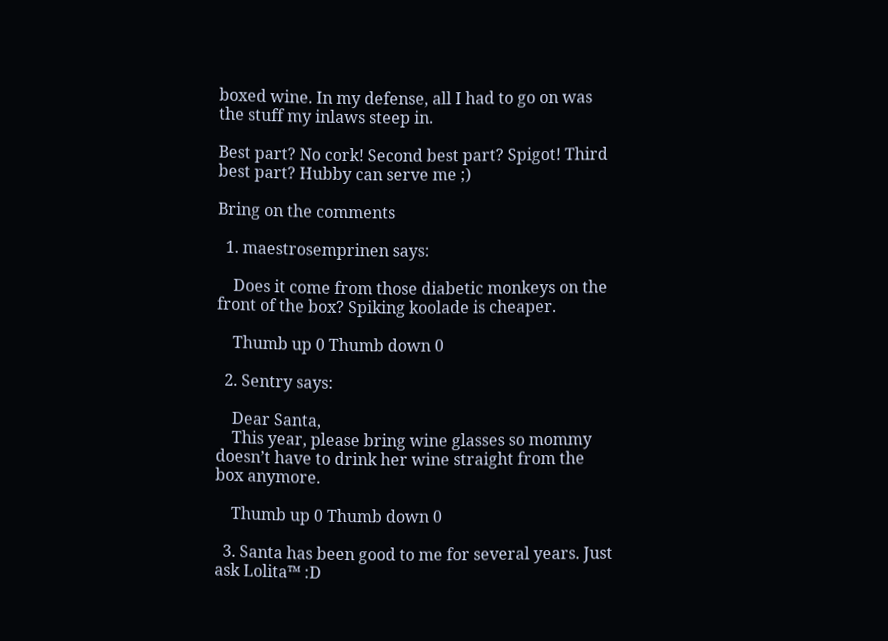boxed wine. In my defense, all I had to go on was the stuff my inlaws steep in.

Best part? No cork! Second best part? Spigot! Third best part? Hubby can serve me ;)

Bring on the comments

  1. maestrosemprinen says:

    Does it come from those diabetic monkeys on the front of the box? Spiking koolade is cheaper.

    Thumb up 0 Thumb down 0

  2. Sentry says:

    Dear Santa,
    This year, please bring wine glasses so mommy doesn’t have to drink her wine straight from the box anymore.

    Thumb up 0 Thumb down 0

  3. Santa has been good to me for several years. Just ask Lolita™ :D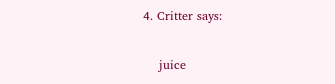4. Critter says:

    juice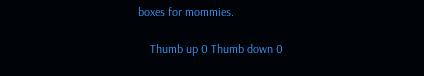boxes for mommies.

    Thumb up 0 Thumb down 0